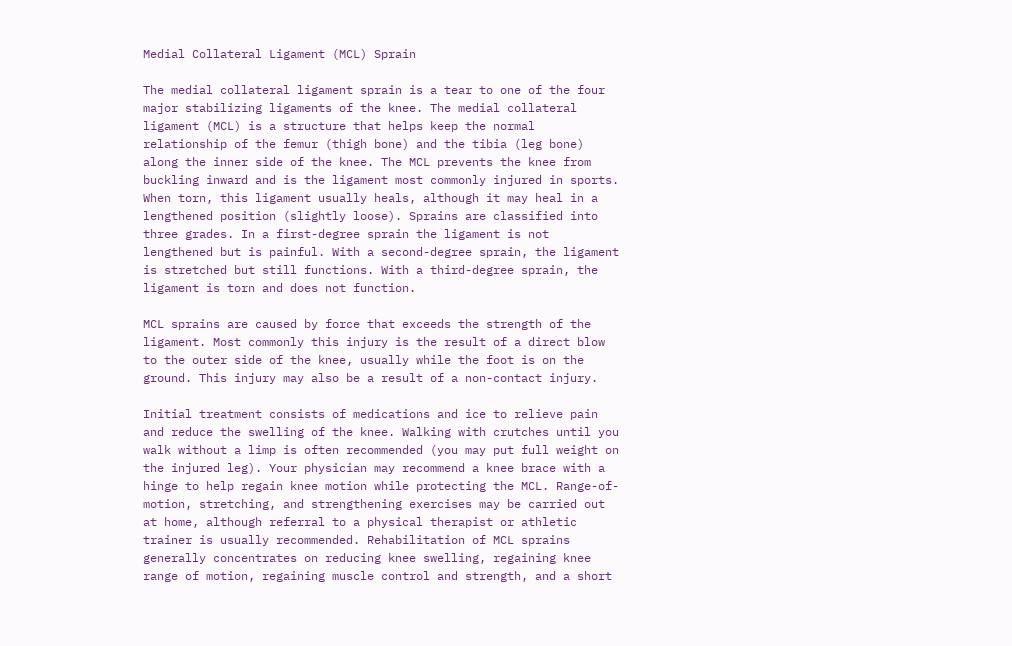Medial Collateral Ligament (MCL) Sprain

The medial collateral ligament sprain is a tear to one of the four major stabilizing ligaments of the knee. The medial collateral ligament (MCL) is a structure that helps keep the normal relationship of the femur (thigh bone) and the tibia (leg bone) along the inner side of the knee. The MCL prevents the knee from buckling inward and is the ligament most commonly injured in sports. When torn, this ligament usually heals, although it may heal in a lengthened position (slightly loose). Sprains are classified into three grades. In a first-degree sprain the ligament is not lengthened but is painful. With a second-degree sprain, the ligament is stretched but still functions. With a third-degree sprain, the ligament is torn and does not function.

MCL sprains are caused by force that exceeds the strength of the ligament. Most commonly this injury is the result of a direct blow to the outer side of the knee, usually while the foot is on the ground. This injury may also be a result of a non-contact injury.

Initial treatment consists of medications and ice to relieve pain and reduce the swelling of the knee. Walking with crutches until you walk without a limp is often recommended (you may put full weight on the injured leg). Your physician may recommend a knee brace with a hinge to help regain knee motion while protecting the MCL. Range-of-motion, stretching, and strengthening exercises may be carried out at home, although referral to a physical therapist or athletic trainer is usually recommended. Rehabilitation of MCL sprains generally concentrates on reducing knee swelling, regaining knee range of motion, regaining muscle control and strength, and a short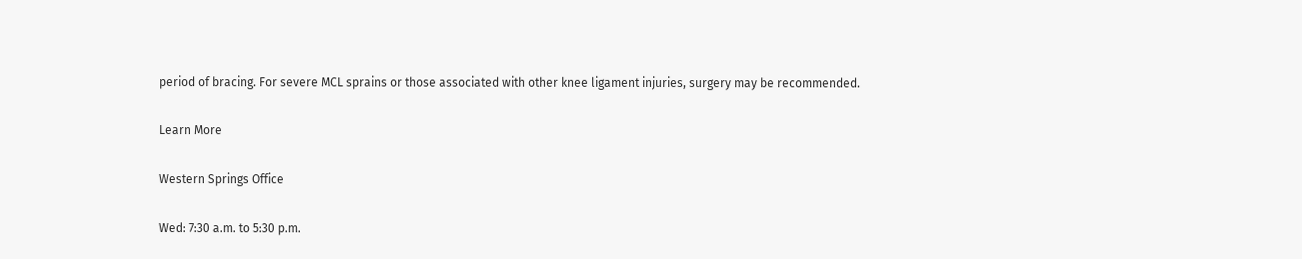period of bracing. For severe MCL sprains or those associated with other knee ligament injuries, surgery may be recommended.

Learn More

Western Springs Office

Wed: 7:30 a.m. to 5:30 p.m.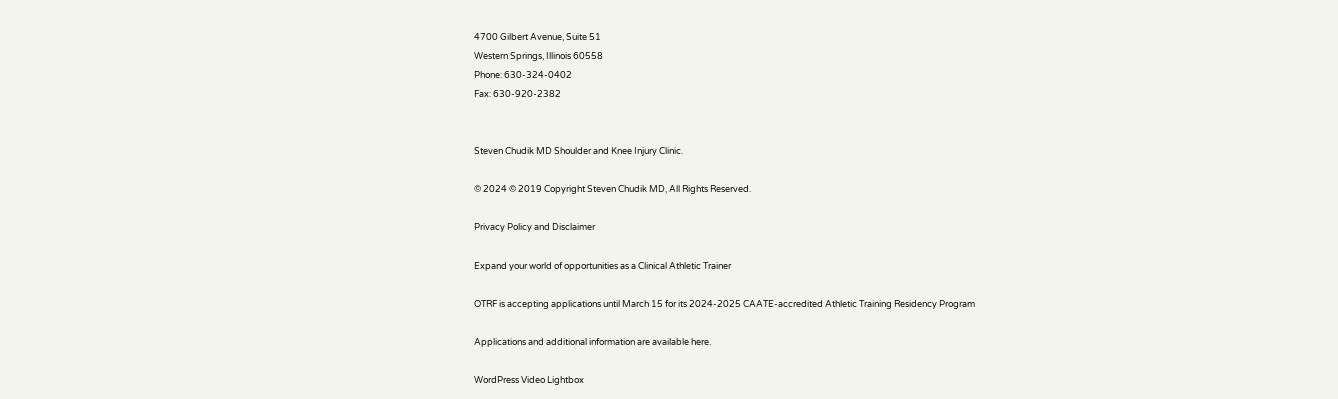4700 Gilbert Avenue, Suite 51
Western Springs, Illinois 60558
Phone: 630-324-0402
Fax: 630-920-2382


Steven Chudik MD Shoulder and Knee Injury Clinic.

© 2024 © 2019 Copyright Steven Chudik MD, All Rights Reserved.

Privacy Policy and Disclaimer

Expand your world of opportunities as a Clinical Athletic Trainer

OTRF is accepting applications until March 15 for its 2024-2025 CAATE-accredited Athletic Training Residency Program

Applications and additional information are available here.

WordPress Video Lightbox